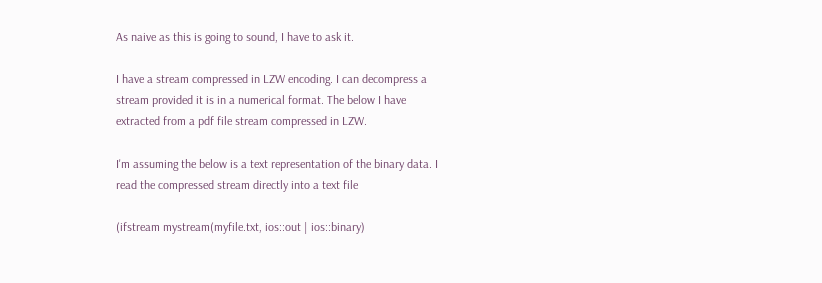As naive as this is going to sound, I have to ask it.

I have a stream compressed in LZW encoding. I can decompress a stream provided it is in a numerical format. The below I have extracted from a pdf file stream compressed in LZW.

I'm assuming the below is a text representation of the binary data. I read the compressed stream directly into a text file

(ifstream mystream(myfile.txt, ios::out | ios::binary)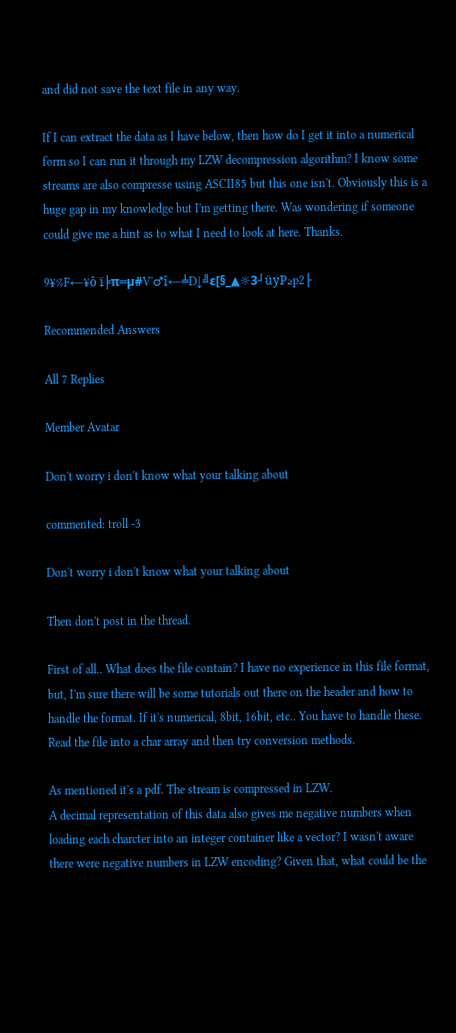and did not save the text file in any way.

If I can extract the data as I have below, then how do I get it into a numerical form so I can run it through my LZW decompression algorithm? I know some streams are also compresse using ASCII85 but this one isn't. Obviously this is a huge gap in my knowledge but I'm getting there. Was wondering if someone could give me a hint as to what I need to look at here. Thanks.

9¥%F←¥ô ï╞π═µ#V'♂î←╧D↓╝ε[§_▲☼3┘üyP≥p2├

Recommended Answers

All 7 Replies

Member Avatar

Don't worry i don't know what your talking about

commented: troll -3

Don't worry i don't know what your talking about

Then don't post in the thread.

First of all.. What does the file contain? I have no experience in this file format, but, I'm sure there will be some tutorials out there on the header and how to handle the format. If it's numerical, 8bit, 16bit, etc.. You have to handle these. Read the file into a char array and then try conversion methods.

As mentioned it's a pdf. The stream is compressed in LZW.
A decimal representation of this data also gives me negative numbers when loading each charcter into an integer container like a vector? I wasn't aware there were negative numbers in LZW encoding? Given that, what could be the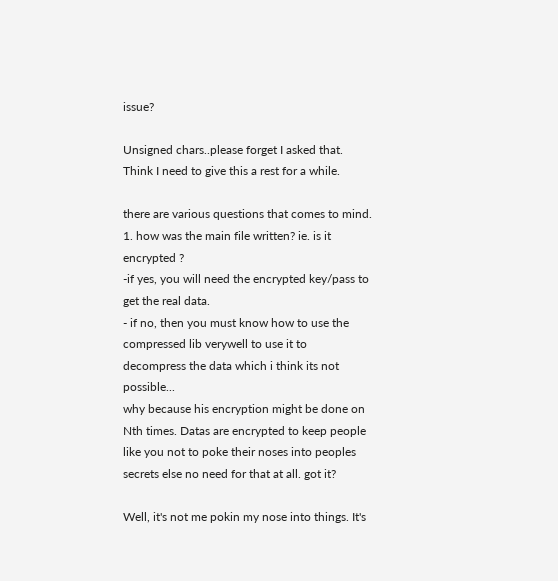issue?

Unsigned chars..please forget I asked that.
Think I need to give this a rest for a while.

there are various questions that comes to mind.
1. how was the main file written? ie. is it encrypted ?
-if yes, you will need the encrypted key/pass to get the real data.
- if no, then you must know how to use the compressed lib verywell to use it to decompress the data which i think its not possible...
why because his encryption might be done on Nth times. Datas are encrypted to keep people like you not to poke their noses into peoples secrets else no need for that at all. got it?

Well, it's not me pokin my nose into things. It's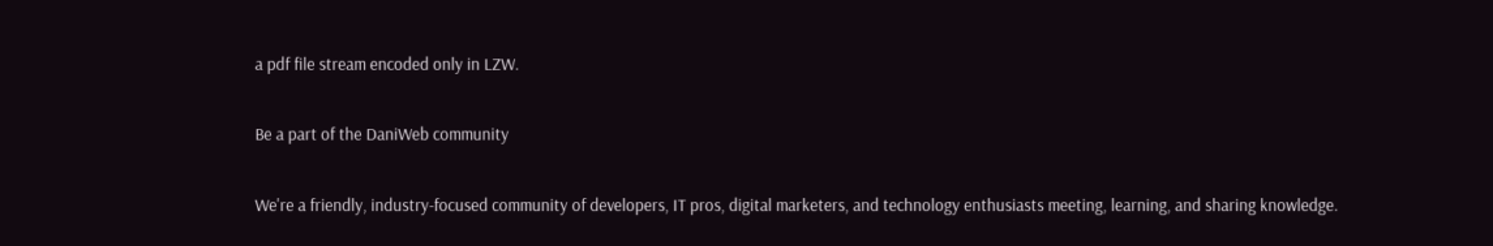a pdf file stream encoded only in LZW.

Be a part of the DaniWeb community

We're a friendly, industry-focused community of developers, IT pros, digital marketers, and technology enthusiasts meeting, learning, and sharing knowledge.